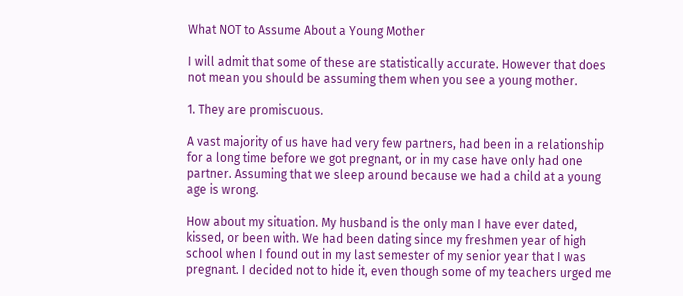What NOT to Assume About a Young Mother

I will admit that some of these are statistically accurate. However that does not mean you should be assuming them when you see a young mother.

1. They are promiscuous.

A vast majority of us have had very few partners, had been in a relationship for a long time before we got pregnant, or in my case have only had one partner. Assuming that we sleep around because we had a child at a young age is wrong.

How about my situation. My husband is the only man I have ever dated, kissed, or been with. We had been dating since my freshmen year of high school when I found out in my last semester of my senior year that I was pregnant. I decided not to hide it, even though some of my teachers urged me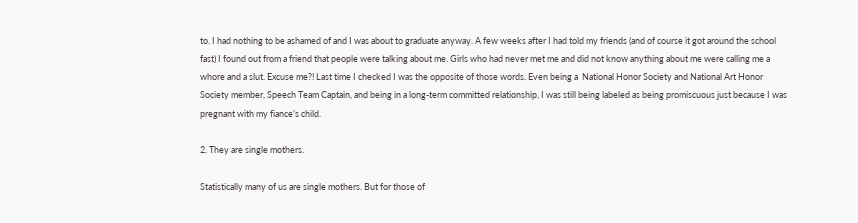to. I had nothing to be ashamed of and I was about to graduate anyway. A few weeks after I had told my friends (and of course it got around the school fast) I found out from a friend that people were talking about me. Girls who had never met me and did not know anything about me were calling me a whore and a slut. Excuse me?! Last time I checked I was the opposite of those words. Even being a  National Honor Society and National Art Honor Society member, Speech Team Captain, and being in a long-term committed relationship, I was still being labeled as being promiscuous just because I was pregnant with my fiance’s child.

2. They are single mothers.

Statistically many of us are single mothers. But for those of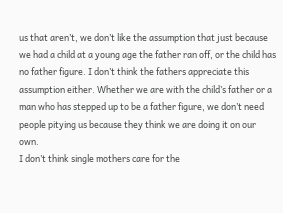us that aren’t, we don’t like the assumption that just because we had a child at a young age the father ran off, or the child has no father figure. I don’t think the fathers appreciate this assumption either. Whether we are with the child’s father or a man who has stepped up to be a father figure, we don’t need people pitying us because they think we are doing it on our own.
I don’t think single mothers care for the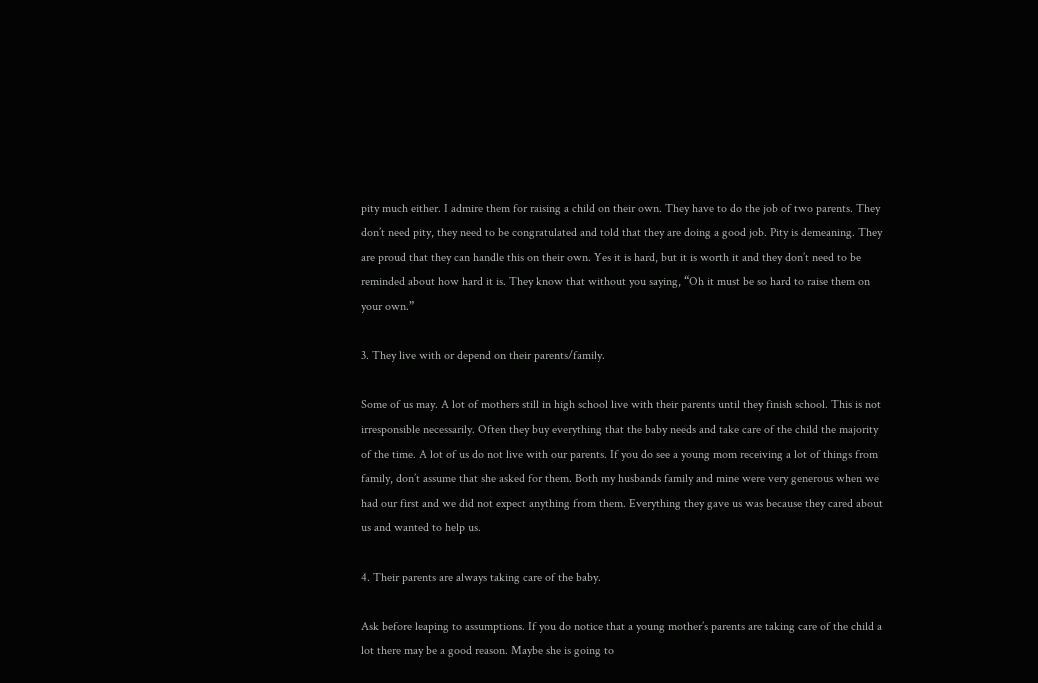pity much either. I admire them for raising a child on their own. They have to do the job of two parents. They don’t need pity, they need to be congratulated and told that they are doing a good job. Pity is demeaning. They are proud that they can handle this on their own. Yes it is hard, but it is worth it and they don’t need to be reminded about how hard it is. They know that without you saying, “Oh it must be so hard to raise them on your own.”

3. They live with or depend on their parents/family.

Some of us may. A lot of mothers still in high school live with their parents until they finish school. This is not irresponsible necessarily. Often they buy everything that the baby needs and take care of the child the majority of the time. A lot of us do not live with our parents. If you do see a young mom receiving a lot of things from family, don’t assume that she asked for them. Both my husbands family and mine were very generous when we had our first and we did not expect anything from them. Everything they gave us was because they cared about us and wanted to help us.

4. Their parents are always taking care of the baby.

Ask before leaping to assumptions. If you do notice that a young mother’s parents are taking care of the child a lot there may be a good reason. Maybe she is going to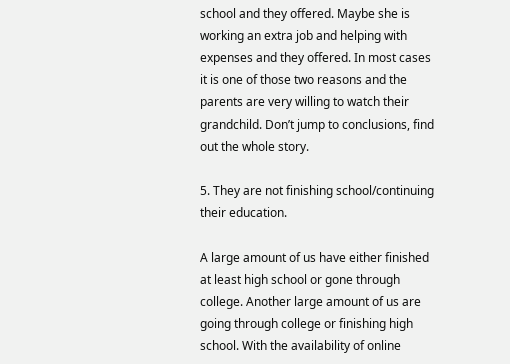school and they offered. Maybe she is working an extra job and helping with expenses and they offered. In most cases it is one of those two reasons and the parents are very willing to watch their grandchild. Don’t jump to conclusions, find out the whole story.

5. They are not finishing school/continuing their education.

A large amount of us have either finished at least high school or gone through college. Another large amount of us are going through college or finishing high school. With the availability of online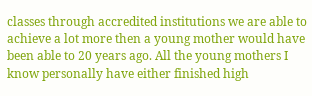classes through accredited institutions we are able to achieve a lot more then a young mother would have been able to 20 years ago. All the young mothers I know personally have either finished high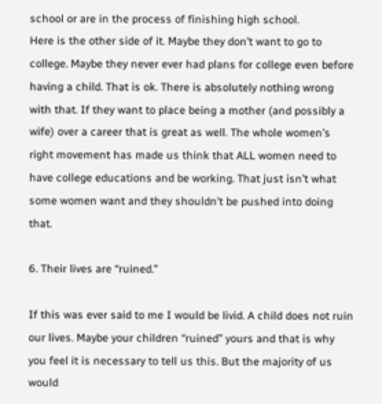school or are in the process of finishing high school.
Here is the other side of it. Maybe they don’t want to go to college. Maybe they never ever had plans for college even before having a child. That is ok. There is absolutely nothing wrong with that. If they want to place being a mother (and possibly a wife) over a career that is great as well. The whole women’s right movement has made us think that ALL women need to have college educations and be working. That just isn’t what some women want and they shouldn’t be pushed into doing that.

6. Their lives are “ruined.”

If this was ever said to me I would be livid. A child does not ruin our lives. Maybe your children “ruined” yours and that is why you feel it is necessary to tell us this. But the majority of us would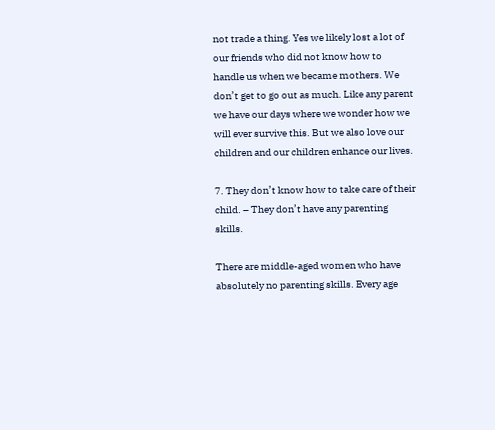not trade a thing. Yes we likely lost a lot of our friends who did not know how to handle us when we became mothers. We don’t get to go out as much. Like any parent we have our days where we wonder how we will ever survive this. But we also love our children and our children enhance our lives.

7. They don’t know how to take care of their child. – They don’t have any parenting skills.

There are middle-aged women who have absolutely no parenting skills. Every age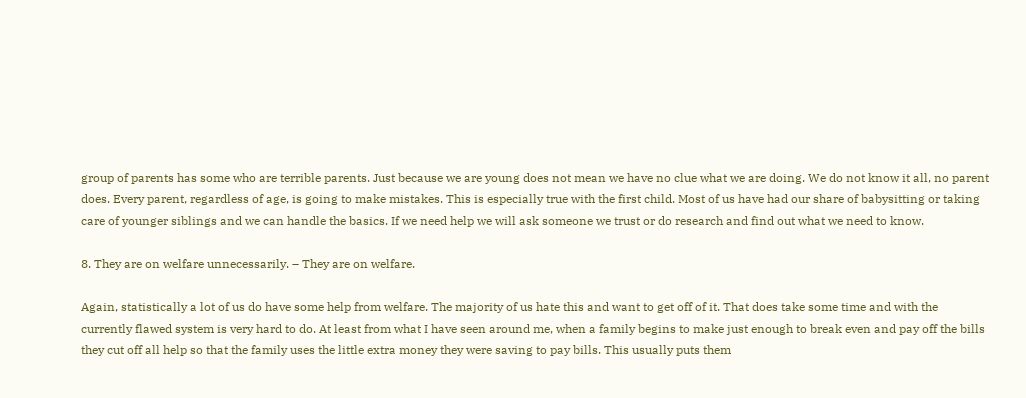group of parents has some who are terrible parents. Just because we are young does not mean we have no clue what we are doing. We do not know it all, no parent does. Every parent, regardless of age, is going to make mistakes. This is especially true with the first child. Most of us have had our share of babysitting or taking care of younger siblings and we can handle the basics. If we need help we will ask someone we trust or do research and find out what we need to know.

8. They are on welfare unnecessarily. – They are on welfare.

Again, statistically a lot of us do have some help from welfare. The majority of us hate this and want to get off of it. That does take some time and with the currently flawed system is very hard to do. At least from what I have seen around me, when a family begins to make just enough to break even and pay off the bills they cut off all help so that the family uses the little extra money they were saving to pay bills. This usually puts them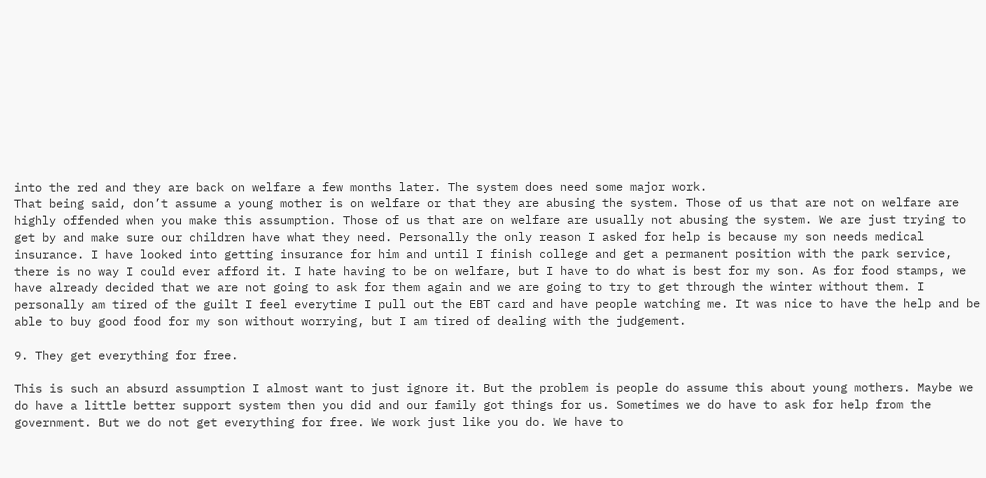into the red and they are back on welfare a few months later. The system does need some major work.
That being said, don’t assume a young mother is on welfare or that they are abusing the system. Those of us that are not on welfare are highly offended when you make this assumption. Those of us that are on welfare are usually not abusing the system. We are just trying to get by and make sure our children have what they need. Personally the only reason I asked for help is because my son needs medical insurance. I have looked into getting insurance for him and until I finish college and get a permanent position with the park service, there is no way I could ever afford it. I hate having to be on welfare, but I have to do what is best for my son. As for food stamps, we have already decided that we are not going to ask for them again and we are going to try to get through the winter without them. I personally am tired of the guilt I feel everytime I pull out the EBT card and have people watching me. It was nice to have the help and be able to buy good food for my son without worrying, but I am tired of dealing with the judgement.

9. They get everything for free.

This is such an absurd assumption I almost want to just ignore it. But the problem is people do assume this about young mothers. Maybe we do have a little better support system then you did and our family got things for us. Sometimes we do have to ask for help from the government. But we do not get everything for free. We work just like you do. We have to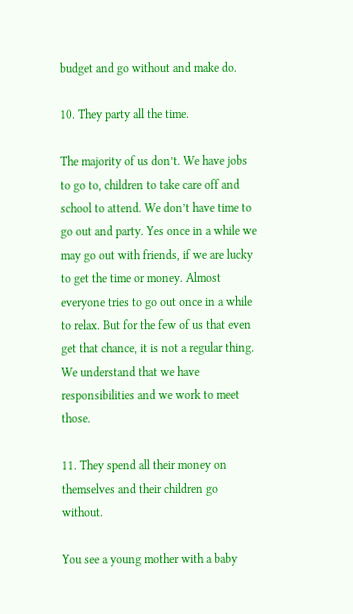budget and go without and make do.

10. They party all the time.

The majority of us don’t. We have jobs to go to, children to take care off and school to attend. We don’t have time to go out and party. Yes once in a while we may go out with friends, if we are lucky to get the time or money. Almost everyone tries to go out once in a while to relax. But for the few of us that even get that chance, it is not a regular thing. We understand that we have responsibilities and we work to meet those.

11. They spend all their money on themselves and their children go without.

You see a young mother with a baby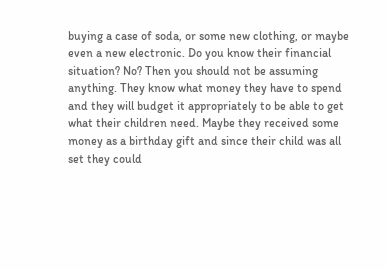buying a case of soda, or some new clothing, or maybe even a new electronic. Do you know their financial situation? No? Then you should not be assuming anything. They know what money they have to spend and they will budget it appropriately to be able to get what their children need. Maybe they received some money as a birthday gift and since their child was all set they could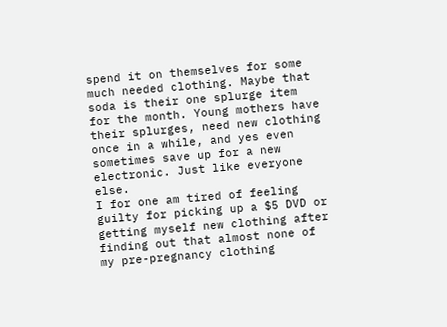spend it on themselves for some much needed clothing. Maybe that soda is their one splurge item for the month. Young mothers have their splurges, need new clothing once in a while, and yes even sometimes save up for a new electronic. Just like everyone else.
I for one am tired of feeling guilty for picking up a $5 DVD or getting myself new clothing after finding out that almost none of my pre-pregnancy clothing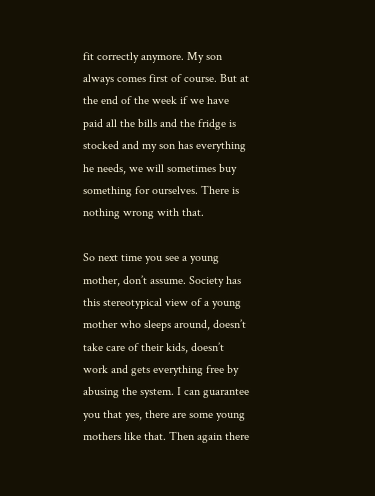fit correctly anymore. My son always comes first of course. But at the end of the week if we have paid all the bills and the fridge is stocked and my son has everything he needs, we will sometimes buy something for ourselves. There is nothing wrong with that.

So next time you see a young mother, don’t assume. Society has this stereotypical view of a young mother who sleeps around, doesn’t take care of their kids, doesn’t work and gets everything free by abusing the system. I can guarantee you that yes, there are some young mothers like that. Then again there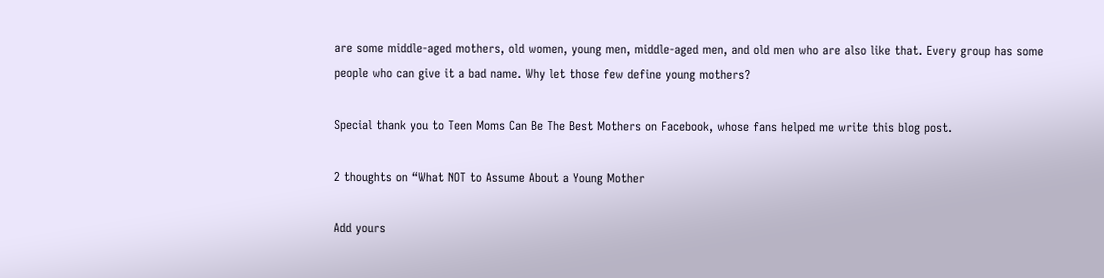are some middle-aged mothers, old women, young men, middle-aged men, and old men who are also like that. Every group has some people who can give it a bad name. Why let those few define young mothers?

Special thank you to Teen Moms Can Be The Best Mothers on Facebook, whose fans helped me write this blog post.

2 thoughts on “What NOT to Assume About a Young Mother

Add yours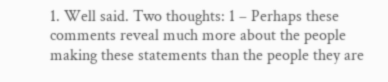1. Well said. Two thoughts: 1 – Perhaps these comments reveal much more about the people making these statements than the people they are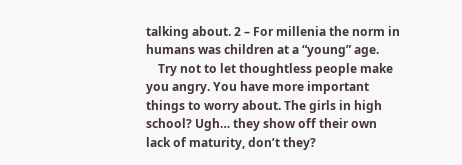talking about. 2 – For millenia the norm in humans was children at a “young” age.
    Try not to let thoughtless people make you angry. You have more important things to worry about. The girls in high school? Ugh… they show off their own lack of maturity, don’t they?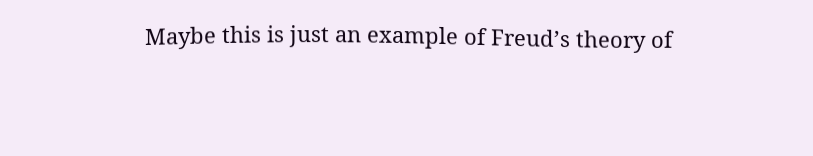Maybe this is just an example of Freud’s theory of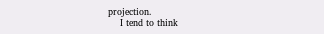projection.
    I tend to think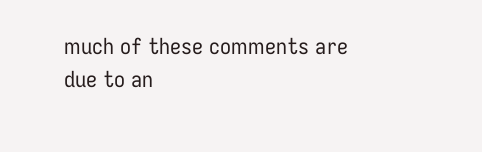much of these comments are due to an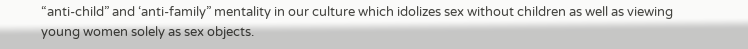“anti-child” and ‘anti-family” mentality in our culture which idolizes sex without children as well as viewing young women solely as sex objects.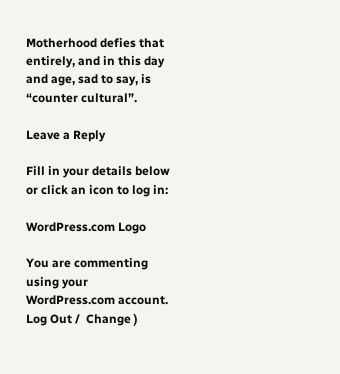Motherhood defies that entirely, and in this day and age, sad to say, is “counter cultural”.

Leave a Reply

Fill in your details below or click an icon to log in:

WordPress.com Logo

You are commenting using your WordPress.com account. Log Out /  Change )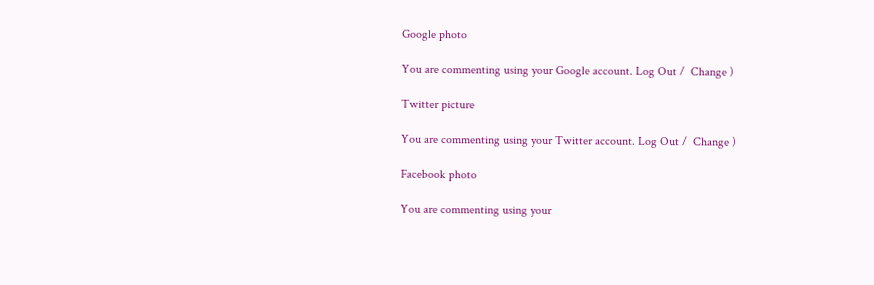Google photo

You are commenting using your Google account. Log Out /  Change )

Twitter picture

You are commenting using your Twitter account. Log Out /  Change )

Facebook photo

You are commenting using your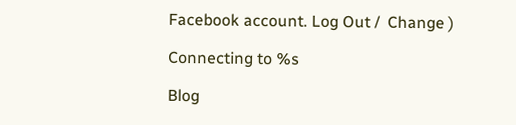Facebook account. Log Out /  Change )

Connecting to %s

Blog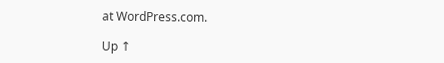at WordPress.com.

Up ↑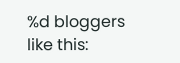%d bloggers like this: